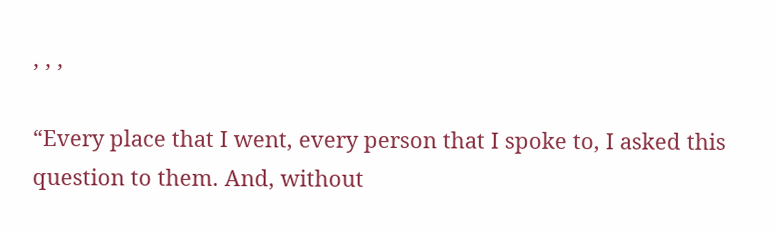, , ,

“Every place that I went, every person that I spoke to, I asked this question to them. And, without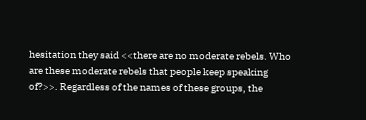hesitation they said <<there are no moderate rebels. Who are these moderate rebels that people keep speaking of?>>. Regardless of the names of these groups, the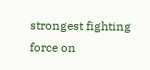strongest fighting force on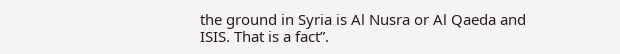the ground in Syria is Al Nusra or Al Qaeda and ISIS. That is a fact”.